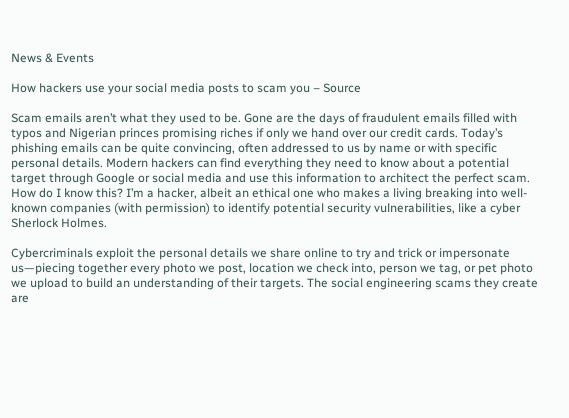News & Events

How hackers use your social media posts to scam you – Source

Scam emails aren’t what they used to be. Gone are the days of fraudulent emails filled with typos and Nigerian princes promising riches if only we hand over our credit cards. Today’s phishing emails can be quite convincing, often addressed to us by name or with specific personal details. Modern hackers can find everything they need to know about a potential target through Google or social media and use this information to architect the perfect scam. How do I know this? I’m a hacker, albeit an ethical one who makes a living breaking into well-known companies (with permission) to identify potential security vulnerabilities, like a cyber Sherlock Holmes.

Cybercriminals exploit the personal details we share online to try and trick or impersonate us—piecing together every photo we post, location we check into, person we tag, or pet photo we upload to build an understanding of their targets. The social engineering scams they create are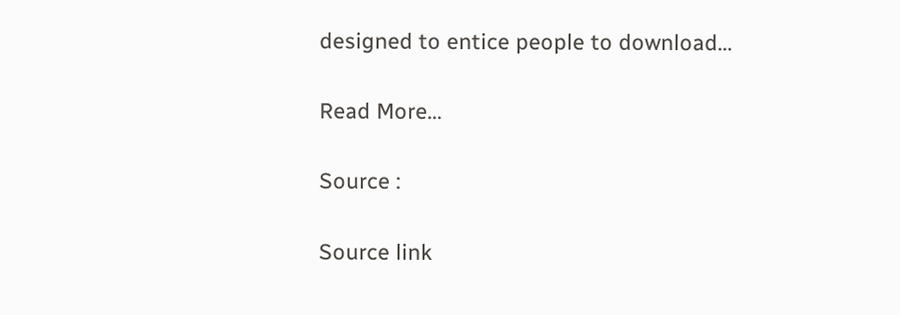designed to entice people to download…

Read More…

Source :

Source link